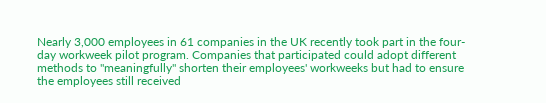Nearly 3,000 employees in 61 companies in the UK recently took part in the four-day workweek pilot program. Companies that participated could adopt different methods to "meaningfully" shorten their employees' workweeks but had to ensure the employees still received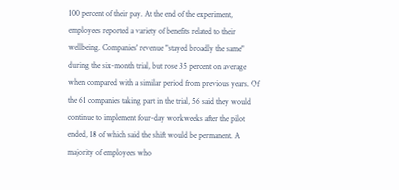100 percent of their pay. At the end of the experiment, employees reported a variety of benefits related to their wellbeing. Companies' revenue "stayed broadly the same" during the six-month trial, but rose 35 percent on average when compared with a similar period from previous years. Of the 61 companies taking part in the trial, 56 said they would continue to implement four-day workweeks after the pilot ended, 18 of which said the shift would be permanent. A majority of employees who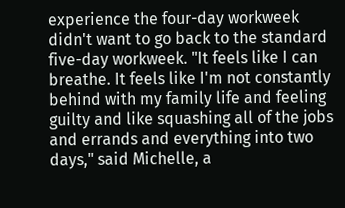experience the four-day workweek didn't want to go back to the standard five-day workweek. "It feels like I can breathe. It feels like I'm not constantly behind with my family life and feeling guilty and like squashing all of the jobs and errands and everything into two days," said Michelle, a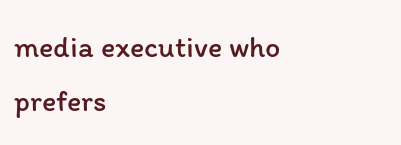media executive who prefers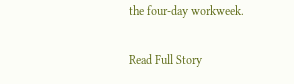the four-day workweek.

Read Full Story